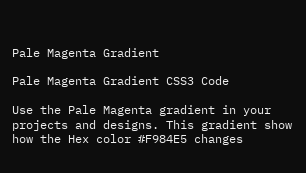Pale Magenta Gradient

Pale Magenta Gradient CSS3 Code

Use the Pale Magenta gradient in your projects and designs. This gradient show how the Hex color #F984E5 changes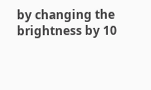by changing the brightness by 10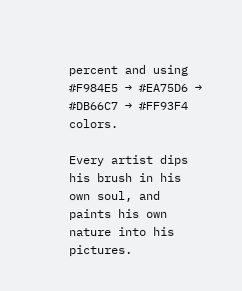percent and using #F984E5 → #EA75D6 → #DB66C7 → #FF93F4 colors.

Every artist dips his brush in his own soul, and paints his own nature into his pictures.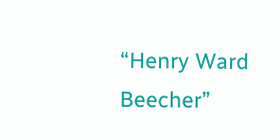“Henry Ward Beecher”